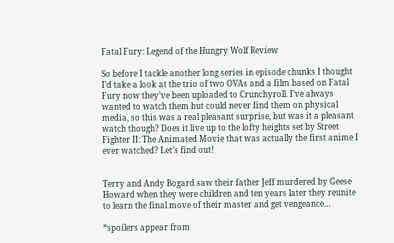Fatal Fury: Legend of the Hungry Wolf Review

So before I tackle another long series in episode chunks I thought I’d take a look at the trio of two OVAs and a film based on Fatal Fury now they’ve been uploaded to Crunchyroll. I’ve always wanted to watch them but could never find them on physical media, so this was a real pleasant surprise, but was it a pleasant watch though? Does it live up to the lofty heights set by Street Fighter II: The Animated Movie that was actually the first anime I ever watched? Let’s find out!


Terry and Andy Bogard saw their father Jeff murdered by Geese Howard when they were children and ten years later they reunite to learn the final move of their master and get vengeance…

*spoilers appear from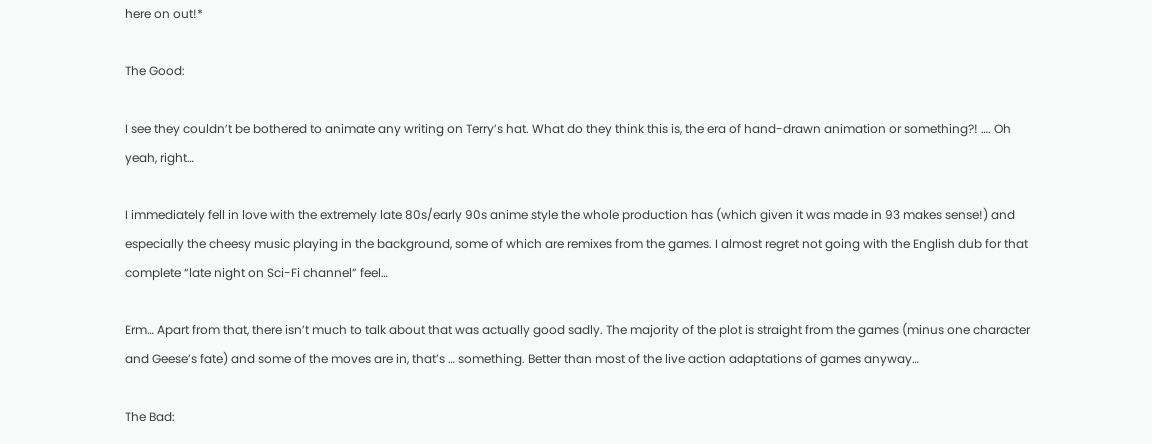here on out!*

The Good:

I see they couldn’t be bothered to animate any writing on Terry’s hat. What do they think this is, the era of hand-drawn animation or something?! …. Oh yeah, right…

I immediately fell in love with the extremely late 80s/early 90s anime style the whole production has (which given it was made in 93 makes sense!) and especially the cheesy music playing in the background, some of which are remixes from the games. I almost regret not going with the English dub for that complete “late night on Sci-Fi channel” feel…

Erm… Apart from that, there isn’t much to talk about that was actually good sadly. The majority of the plot is straight from the games (minus one character and Geese’s fate) and some of the moves are in, that’s … something. Better than most of the live action adaptations of games anyway…

The Bad: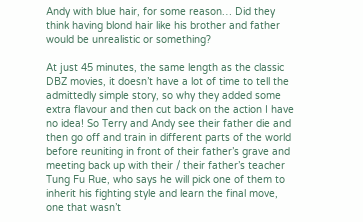Andy with blue hair, for some reason… Did they think having blond hair like his brother and father would be unrealistic or something?

At just 45 minutes, the same length as the classic DBZ movies, it doesn’t have a lot of time to tell the admittedly simple story, so why they added some extra flavour and then cut back on the action I have no idea! So Terry and Andy see their father die and then go off and train in different parts of the world before reuniting in front of their father’s grave and meeting back up with their / their father’s teacher Tung Fu Rue, who says he will pick one of them to inherit his fighting style and learn the final move, one that wasn’t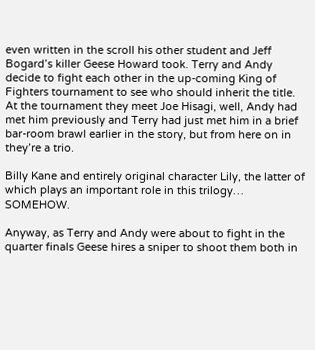even written in the scroll his other student and Jeff Bogard’s killer Geese Howard took. Terry and Andy decide to fight each other in the up-coming King of Fighters tournament to see who should inherit the title. At the tournament they meet Joe Hisagi, well, Andy had met him previously and Terry had just met him in a brief bar-room brawl earlier in the story, but from here on in they’re a trio.

Billy Kane and entirely original character Lily, the latter of which plays an important role in this trilogy… SOMEHOW.

Anyway, as Terry and Andy were about to fight in the quarter finals Geese hires a sniper to shoot them both in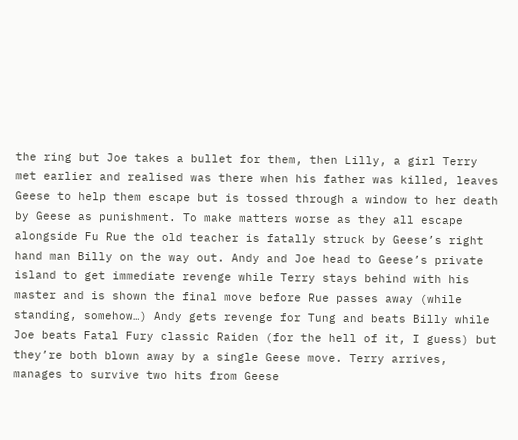the ring but Joe takes a bullet for them, then Lilly, a girl Terry met earlier and realised was there when his father was killed, leaves Geese to help them escape but is tossed through a window to her death by Geese as punishment. To make matters worse as they all escape alongside Fu Rue the old teacher is fatally struck by Geese’s right hand man Billy on the way out. Andy and Joe head to Geese’s private island to get immediate revenge while Terry stays behind with his master and is shown the final move before Rue passes away (while standing, somehow…) Andy gets revenge for Tung and beats Billy while Joe beats Fatal Fury classic Raiden (for the hell of it, I guess) but they’re both blown away by a single Geese move. Terry arrives, manages to survive two hits from Geese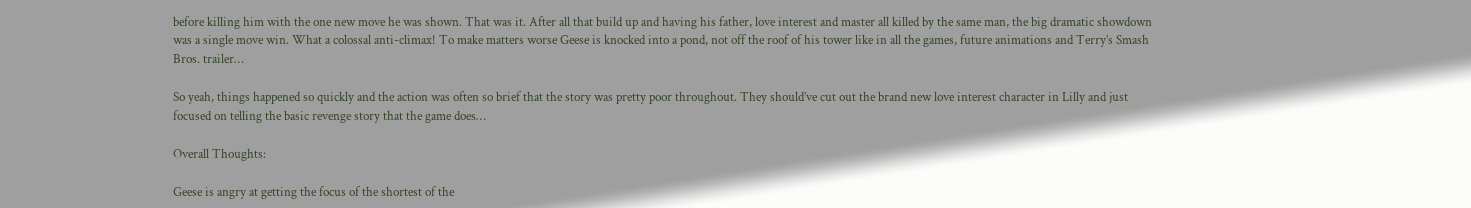before killing him with the one new move he was shown. That was it. After all that build up and having his father, love interest and master all killed by the same man, the big dramatic showdown was a single move win. What a colossal anti-climax! To make matters worse Geese is knocked into a pond, not off the roof of his tower like in all the games, future animations and Terry’s Smash Bros. trailer…

So yeah, things happened so quickly and the action was often so brief that the story was pretty poor throughout. They should’ve cut out the brand new love interest character in Lilly and just focused on telling the basic revenge story that the game does…

Overall Thoughts:

Geese is angry at getting the focus of the shortest of the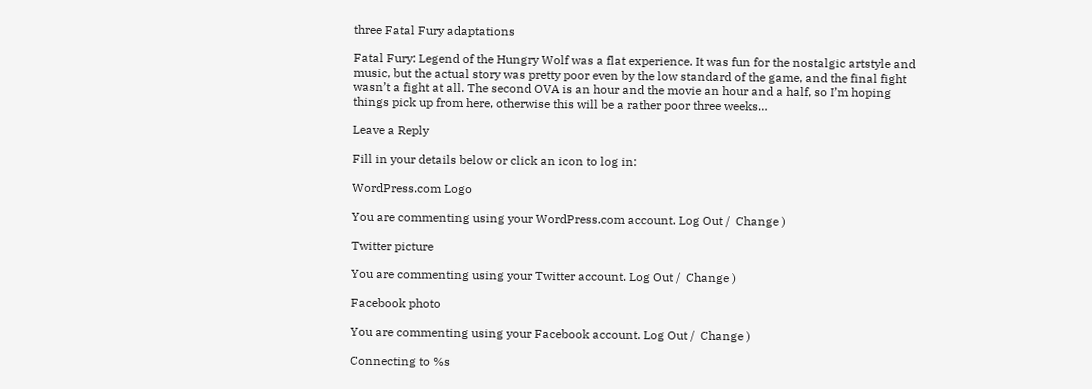three Fatal Fury adaptations

Fatal Fury: Legend of the Hungry Wolf was a flat experience. It was fun for the nostalgic artstyle and music, but the actual story was pretty poor even by the low standard of the game, and the final fight wasn’t a fight at all. The second OVA is an hour and the movie an hour and a half, so I’m hoping things pick up from here, otherwise this will be a rather poor three weeks…

Leave a Reply

Fill in your details below or click an icon to log in:

WordPress.com Logo

You are commenting using your WordPress.com account. Log Out /  Change )

Twitter picture

You are commenting using your Twitter account. Log Out /  Change )

Facebook photo

You are commenting using your Facebook account. Log Out /  Change )

Connecting to %s